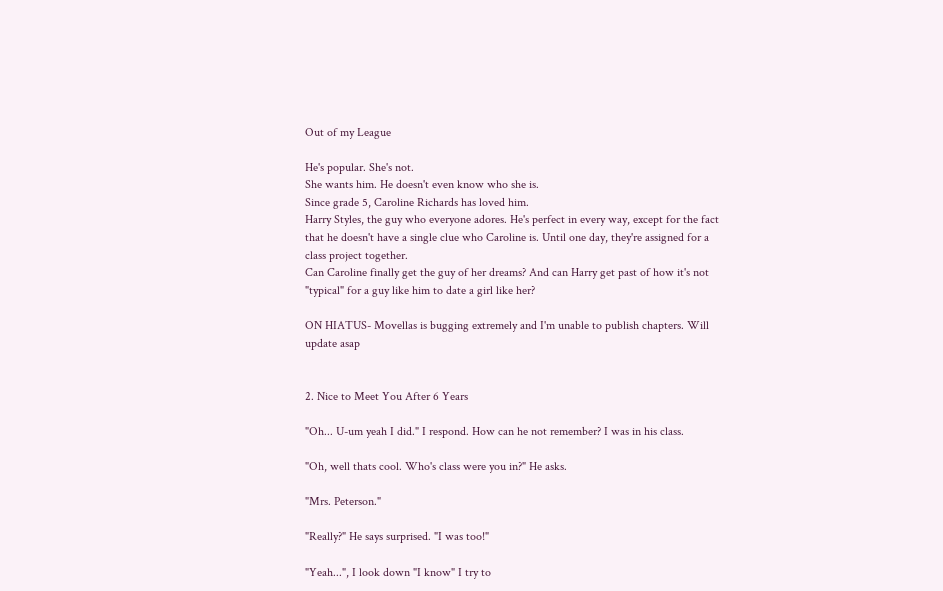Out of my League

He's popular. She's not.
She wants him. He doesn't even know who she is.
Since grade 5, Caroline Richards has loved him.
Harry Styles, the guy who everyone adores. He's perfect in every way, except for the fact that he doesn't have a single clue who Caroline is. Until one day, they're assigned for a class project together.
Can Caroline finally get the guy of her dreams? And can Harry get past of how it's not "typical" for a guy like him to date a girl like her?

ON HIATUS- Movellas is bugging extremely and I'm unable to publish chapters. Will update asap


2. Nice to Meet You After 6 Years

"Oh... U-um yeah I did." I respond. How can he not remember? I was in his class.

"Oh, well thats cool. Who's class were you in?" He asks.

"Mrs. Peterson."

"Really?" He says surprised. "I was too!"

"Yeah...", I look down "I know" I try to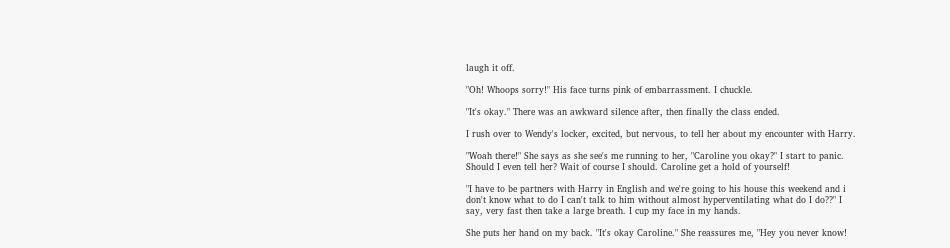laugh it off.

"Oh! Whoops sorry!" His face turns pink of embarrassment. I chuckle.

"It's okay." There was an awkward silence after, then finally the class ended.

I rush over to Wendy's locker, excited, but nervous, to tell her about my encounter with Harry.

"Woah there!" She says as she see's me running to her, "Caroline you okay?" I start to panic. Should I even tell her? Wait of course I should. Caroline get a hold of yourself!

"I have to be partners with Harry in English and we're going to his house this weekend and i don't know what to do I can't talk to him without almost hyperventilating what do I do??" I say, very fast then take a large breath. I cup my face in my hands.

She puts her hand on my back. "It's okay Caroline." She reassures me, "Hey you never know!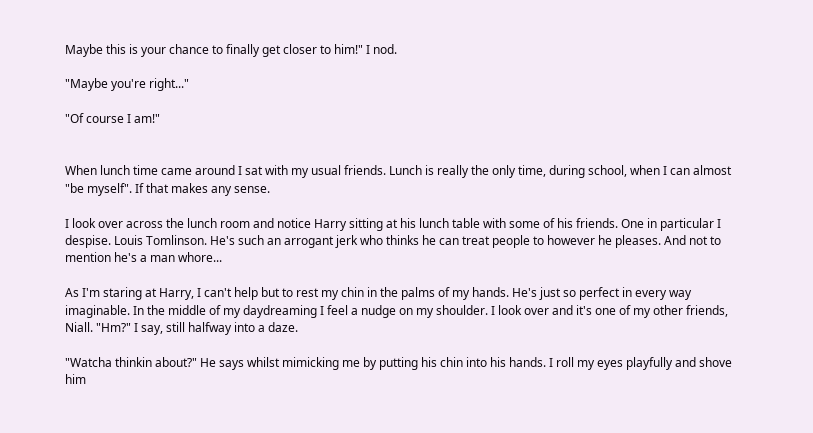Maybe this is your chance to finally get closer to him!" I nod.

"Maybe you're right..."

"Of course I am!"


When lunch time came around I sat with my usual friends. Lunch is really the only time, during school, when I can almost "be myself". If that makes any sense.

I look over across the lunch room and notice Harry sitting at his lunch table with some of his friends. One in particular I despise. Louis Tomlinson. He's such an arrogant jerk who thinks he can treat people to however he pleases. And not to mention he's a man whore...

As I'm staring at Harry, I can't help but to rest my chin in the palms of my hands. He's just so perfect in every way imaginable. In the middle of my daydreaming I feel a nudge on my shoulder. I look over and it's one of my other friends, Niall. "Hm?" I say, still halfway into a daze.

"Watcha thinkin about?" He says whilst mimicking me by putting his chin into his hands. I roll my eyes playfully and shove him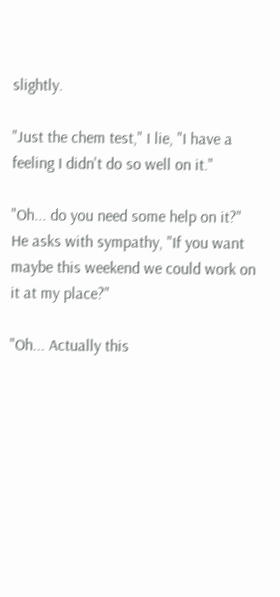slightly.

"Just the chem test," I lie, "I have a feeling I didn't do so well on it."

"Oh... do you need some help on it?" He asks with sympathy, "If you want maybe this weekend we could work on it at my place?"

"Oh... Actually this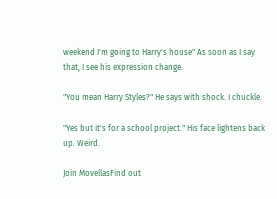weekend I'm going to Harry's house" As soon as I say that, I see his expression change.

"You mean Harry Styles?" He says with shock. I chuckle.

"Yes but it's for a school project." His face lightens back up. Weird.

Join MovellasFind out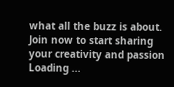what all the buzz is about. Join now to start sharing your creativity and passion
Loading ...